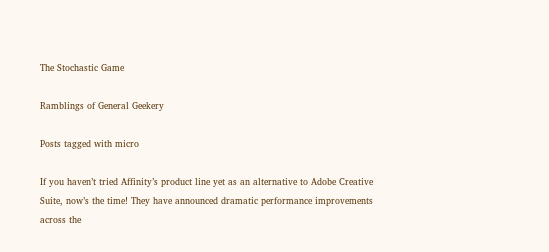The Stochastic Game

Ramblings of General Geekery

Posts tagged with micro

If you haven’t tried Affinity’s product line yet as an alternative to Adobe Creative Suite, now’s the time! They have announced dramatic performance improvements across the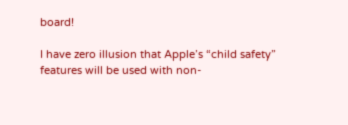board!

I have zero illusion that Apple’s “child safety” features will be used with non-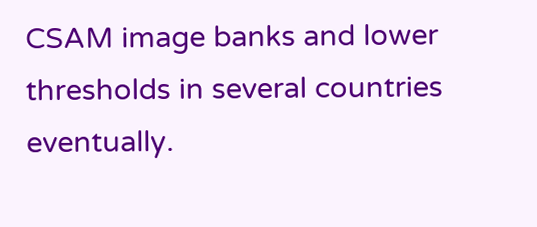CSAM image banks and lower thresholds in several countries eventually.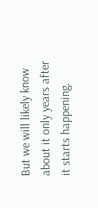But we will likely know about it only years after it starts happening.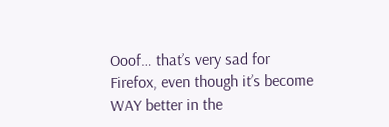Ooof… that’s very sad for Firefox, even though it’s become WAY better in the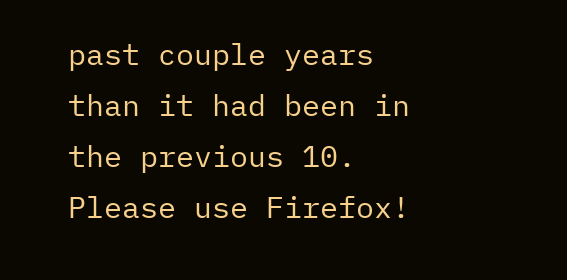past couple years than it had been in the previous 10. Please use Firefox!